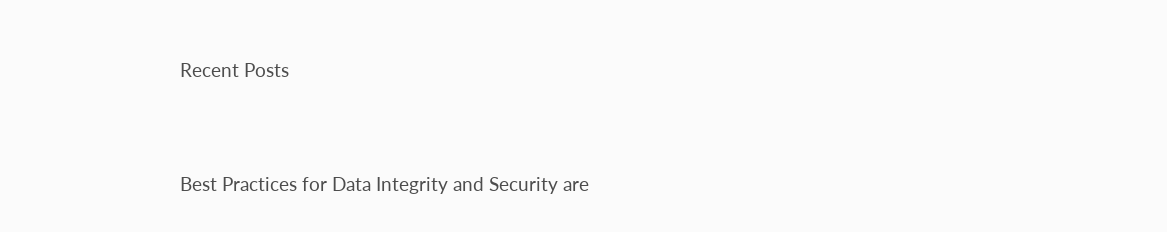Recent Posts



Best Practices for Data Integrity and Security are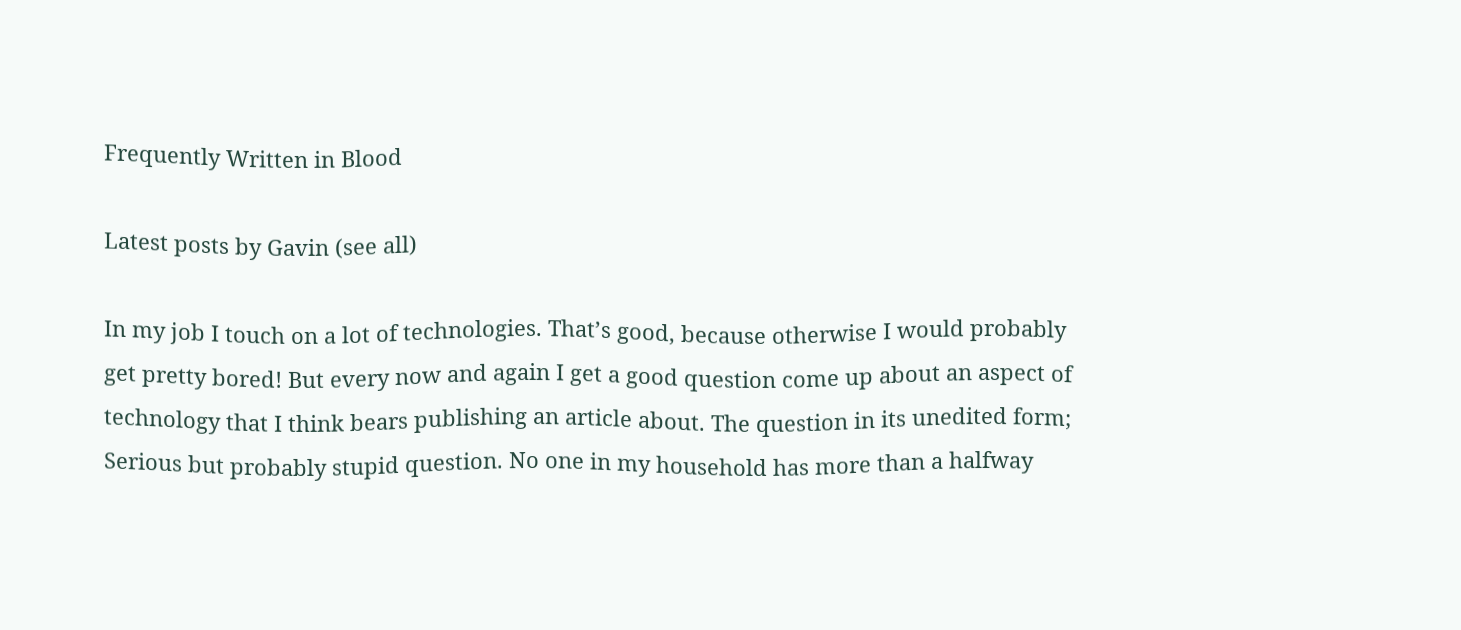Frequently Written in Blood

Latest posts by Gavin (see all)

In my job I touch on a lot of technologies. That’s good, because otherwise I would probably get pretty bored! But every now and again I get a good question come up about an aspect of technology that I think bears publishing an article about. The question in its unedited form; Serious but probably stupid question. No one in my household has more than a halfway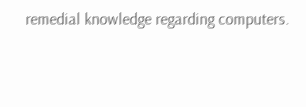remedial knowledge regarding computers.